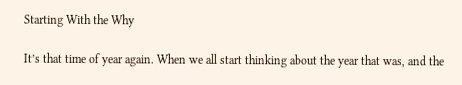Starting With the Why

It’s that time of year again. When we all start thinking about the year that was, and the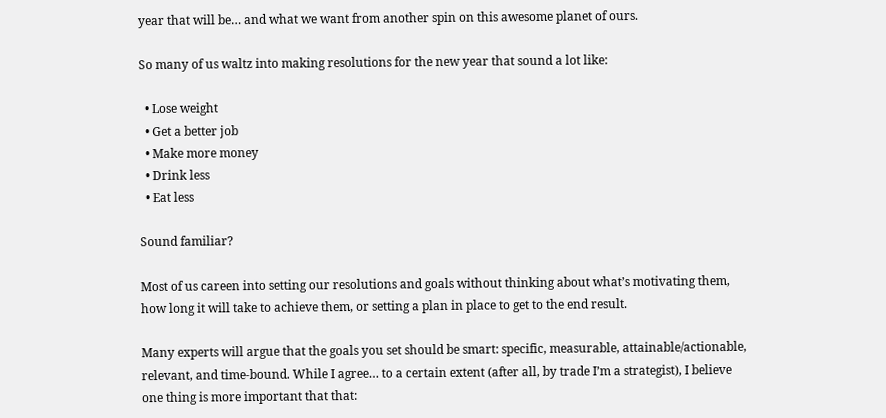year that will be… and what we want from another spin on this awesome planet of ours.

So many of us waltz into making resolutions for the new year that sound a lot like:

  • Lose weight
  • Get a better job
  • Make more money
  • Drink less
  • Eat less

Sound familiar?

Most of us careen into setting our resolutions and goals without thinking about what’s motivating them, how long it will take to achieve them, or setting a plan in place to get to the end result.

Many experts will argue that the goals you set should be smart: specific, measurable, attainable/actionable, relevant, and time-bound. While I agree… to a certain extent (after all, by trade I’m a strategist), I believe one thing is more important that that: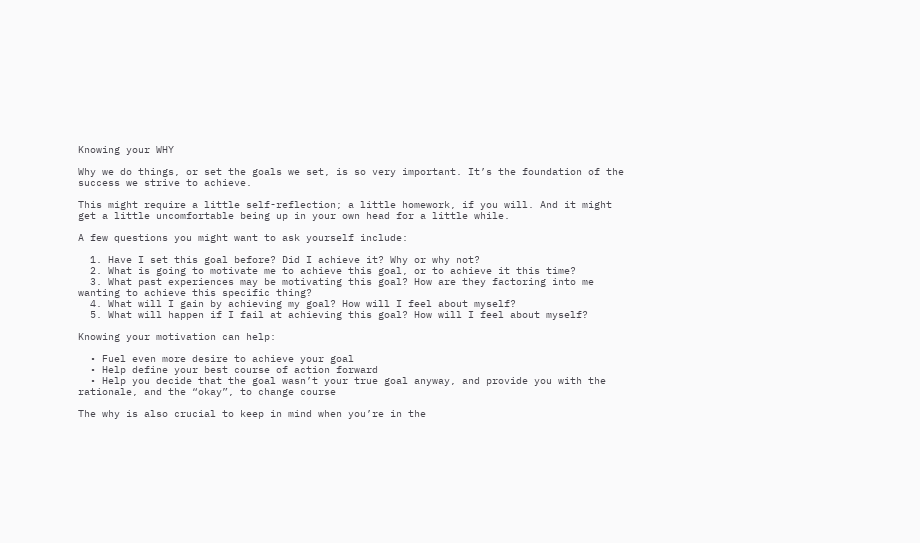Knowing your WHY

Why we do things, or set the goals we set, is so very important. It’s the foundation of the success we strive to achieve.

This might require a little self-reflection; a little homework, if you will. And it might get a little uncomfortable being up in your own head for a little while.

A few questions you might want to ask yourself include:

  1. Have I set this goal before? Did I achieve it? Why or why not?
  2. What is going to motivate me to achieve this goal, or to achieve it this time?
  3. What past experiences may be motivating this goal? How are they factoring into me wanting to achieve this specific thing?
  4. What will I gain by achieving my goal? How will I feel about myself?
  5. What will happen if I fail at achieving this goal? How will I feel about myself?

Knowing your motivation can help:

  • Fuel even more desire to achieve your goal
  • Help define your best course of action forward
  • Help you decide that the goal wasn’t your true goal anyway, and provide you with the rationale, and the “okay”, to change course

The why is also crucial to keep in mind when you’re in the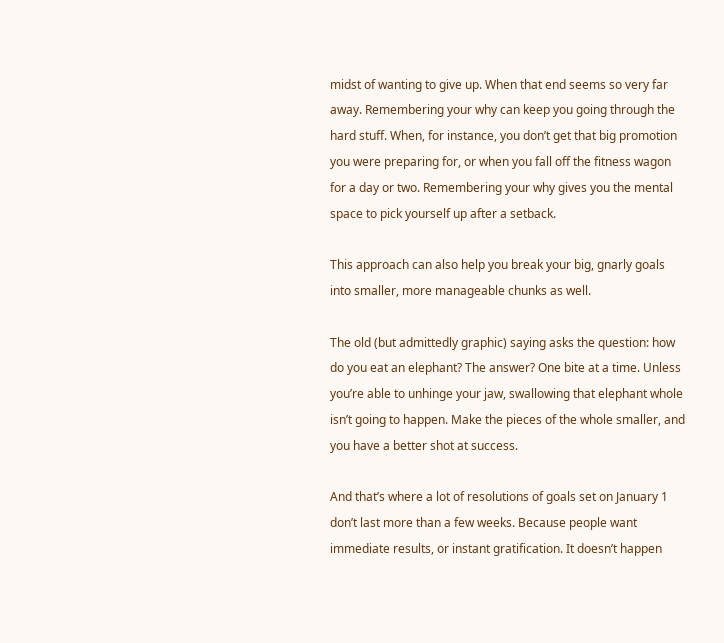midst of wanting to give up. When that end seems so very far away. Remembering your why can keep you going through the hard stuff. When, for instance, you don’t get that big promotion you were preparing for, or when you fall off the fitness wagon for a day or two. Remembering your why gives you the mental space to pick yourself up after a setback.

This approach can also help you break your big, gnarly goals into smaller, more manageable chunks as well.

The old (but admittedly graphic) saying asks the question: how do you eat an elephant? The answer? One bite at a time. Unless you’re able to unhinge your jaw, swallowing that elephant whole isn’t going to happen. Make the pieces of the whole smaller, and you have a better shot at success.

And that’s where a lot of resolutions of goals set on January 1 don’t last more than a few weeks. Because people want immediate results, or instant gratification. It doesn’t happen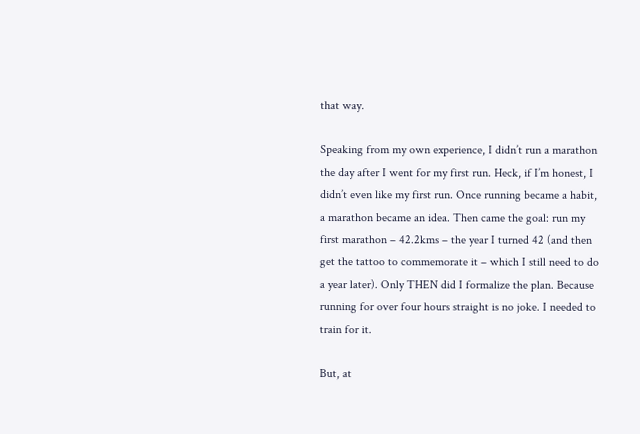that way.

Speaking from my own experience, I didn’t run a marathon the day after I went for my first run. Heck, if I’m honest, I didn’t even like my first run. Once running became a habit, a marathon became an idea. Then came the goal: run my first marathon – 42.2kms – the year I turned 42 (and then get the tattoo to commemorate it – which I still need to do a year later). Only THEN did I formalize the plan. Because running for over four hours straight is no joke. I needed to train for it.

But, at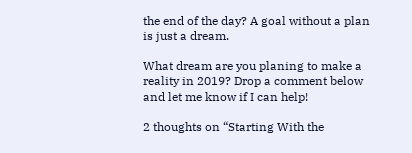the end of the day? A goal without a plan is just a dream.

What dream are you planing to make a reality in 2019? Drop a comment below and let me know if I can help!

2 thoughts on “Starting With the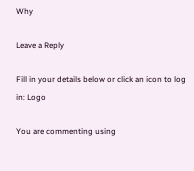Why

Leave a Reply

Fill in your details below or click an icon to log in: Logo

You are commenting using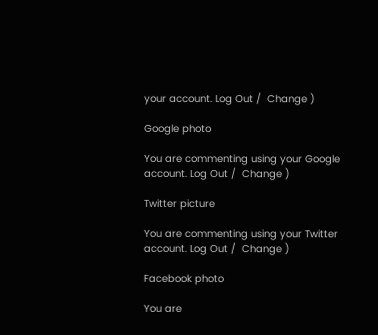your account. Log Out /  Change )

Google photo

You are commenting using your Google account. Log Out /  Change )

Twitter picture

You are commenting using your Twitter account. Log Out /  Change )

Facebook photo

You are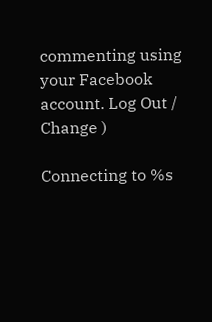commenting using your Facebook account. Log Out /  Change )

Connecting to %s